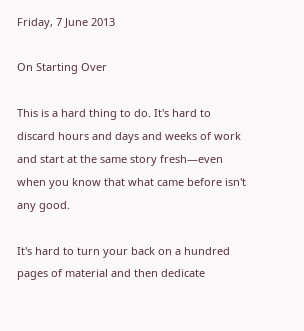Friday, 7 June 2013

On Starting Over

This is a hard thing to do. It's hard to discard hours and days and weeks of work and start at the same story fresh—even when you know that what came before isn't any good.

It's hard to turn your back on a hundred pages of material and then dedicate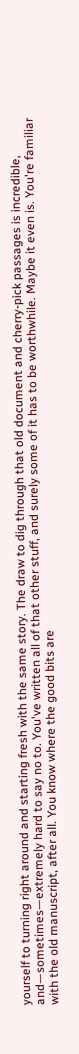yourself to turning right around and starting fresh with the same story. The draw to dig through that old document and cherry-pick passages is incredible, and—sometimes—extremely hard to say no to. You've written all of that other stuff, and surely some of it has to be worthwhile. Maybe it even is. You're familiar with the old manuscript, after all. You know where the good bits are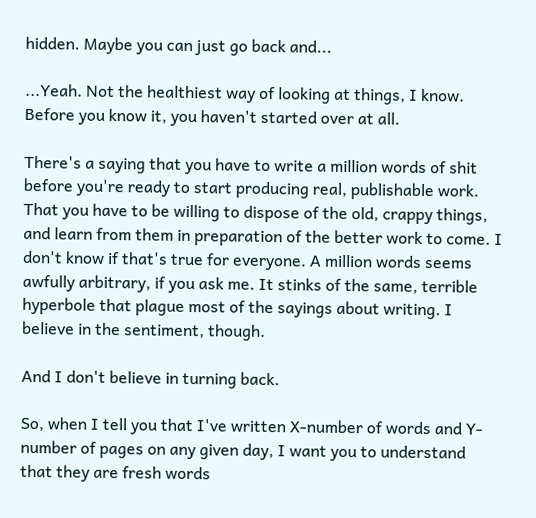hidden. Maybe you can just go back and...

...Yeah. Not the healthiest way of looking at things, I know. Before you know it, you haven't started over at all.

There's a saying that you have to write a million words of shit before you're ready to start producing real, publishable work. That you have to be willing to dispose of the old, crappy things, and learn from them in preparation of the better work to come. I don't know if that's true for everyone. A million words seems awfully arbitrary, if you ask me. It stinks of the same, terrible hyperbole that plague most of the sayings about writing. I believe in the sentiment, though.

And I don't believe in turning back.

So, when I tell you that I've written X-number of words and Y-number of pages on any given day, I want you to understand that they are fresh words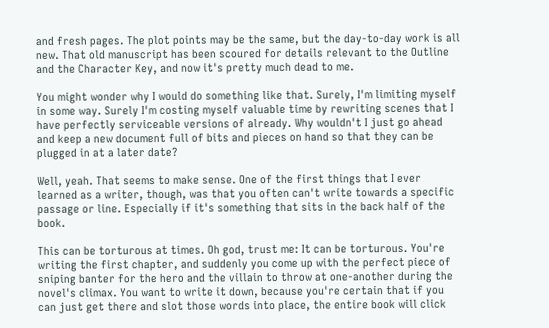and fresh pages. The plot points may be the same, but the day-to-day work is all new. That old manuscript has been scoured for details relevant to the Outline and the Character Key, and now it's pretty much dead to me.

You might wonder why I would do something like that. Surely, I'm limiting myself in some way. Surely I'm costing myself valuable time by rewriting scenes that I have perfectly serviceable versions of already. Why wouldn't I just go ahead and keep a new document full of bits and pieces on hand so that they can be plugged in at a later date?

Well, yeah. That seems to make sense. One of the first things that I ever learned as a writer, though, was that you often can't write towards a specific passage or line. Especially if it's something that sits in the back half of the book.

This can be torturous at times. Oh god, trust me: It can be torturous. You're writing the first chapter, and suddenly you come up with the perfect piece of sniping banter for the hero and the villain to throw at one-another during the novel's climax. You want to write it down, because you're certain that if you can just get there and slot those words into place, the entire book will click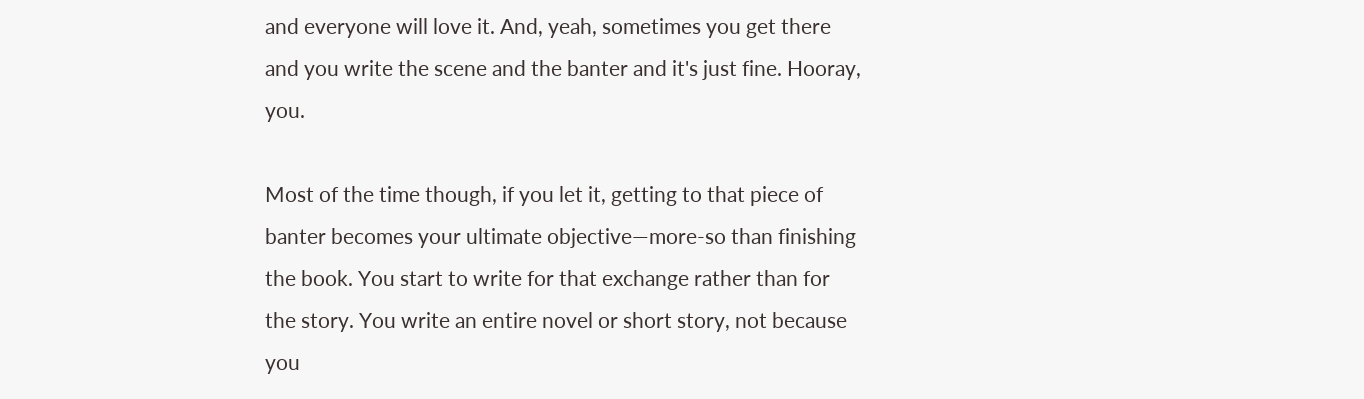and everyone will love it. And, yeah, sometimes you get there and you write the scene and the banter and it's just fine. Hooray, you.

Most of the time though, if you let it, getting to that piece of banter becomes your ultimate objective—more-so than finishing the book. You start to write for that exchange rather than for the story. You write an entire novel or short story, not because you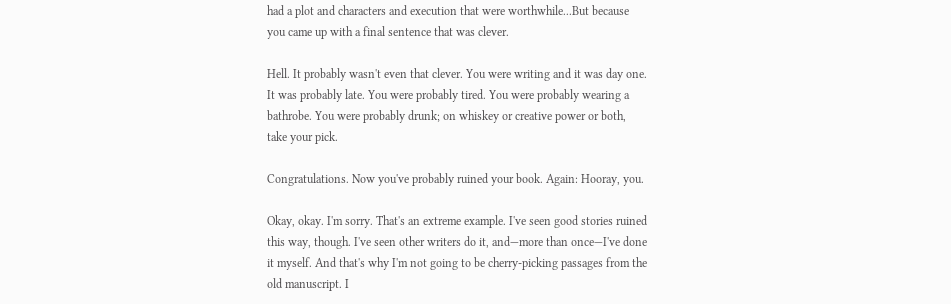had a plot and characters and execution that were worthwhile...But because you came up with a final sentence that was clever.

Hell. It probably wasn't even that clever. You were writing and it was day one. It was probably late. You were probably tired. You were probably wearing a bathrobe. You were probably drunk; on whiskey or creative power or both, take your pick.

Congratulations. Now you've probably ruined your book. Again: Hooray, you.

Okay, okay. I'm sorry. That's an extreme example. I've seen good stories ruined this way, though. I've seen other writers do it, and—more than once—I've done it myself. And that's why I'm not going to be cherry-picking passages from the old manuscript. I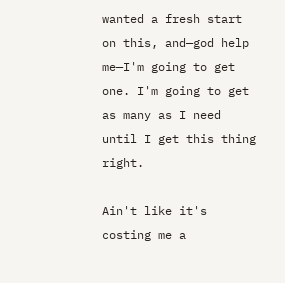wanted a fresh start on this, and—god help me—I'm going to get one. I'm going to get as many as I need until I get this thing right.

Ain't like it's costing me a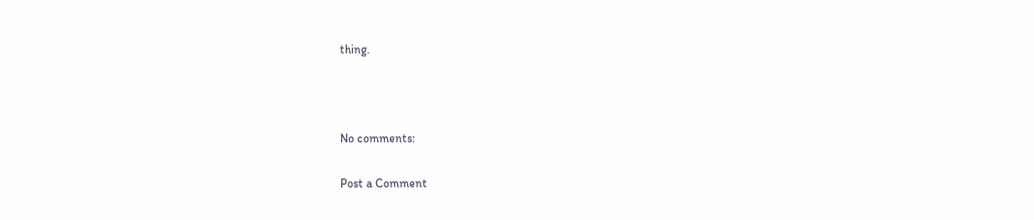thing.



No comments:

Post a Comment